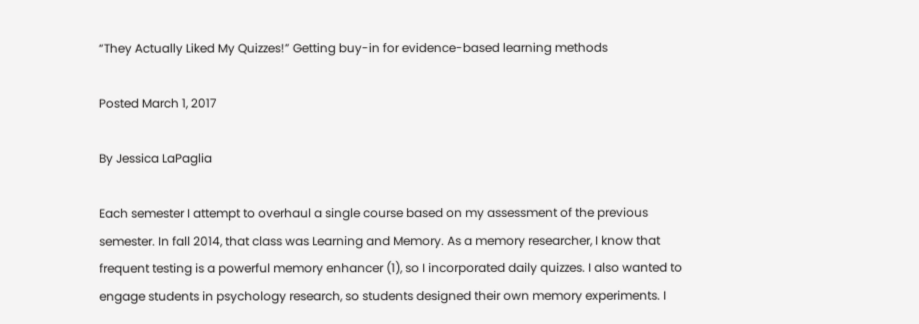“They Actually Liked My Quizzes!” Getting buy-in for evidence-based learning methods

Posted March 1, 2017

By Jessica LaPaglia

Each semester I attempt to overhaul a single course based on my assessment of the previous semester. In fall 2014, that class was Learning and Memory. As a memory researcher, I know that frequent testing is a powerful memory enhancer (1), so I incorporated daily quizzes. I also wanted to engage students in psychology research, so students designed their own memory experiments. I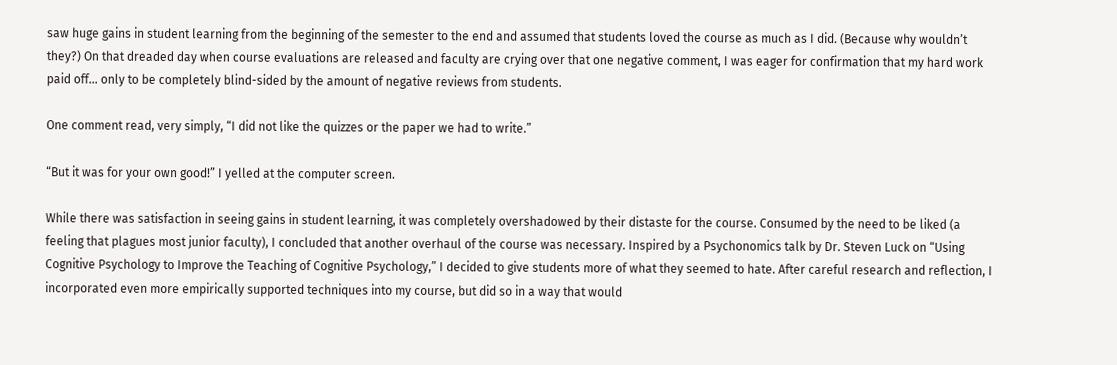saw huge gains in student learning from the beginning of the semester to the end and assumed that students loved the course as much as I did. (Because why wouldn’t they?) On that dreaded day when course evaluations are released and faculty are crying over that one negative comment, I was eager for confirmation that my hard work paid off… only to be completely blind-sided by the amount of negative reviews from students.

One comment read, very simply, “I did not like the quizzes or the paper we had to write.”

“But it was for your own good!” I yelled at the computer screen.

While there was satisfaction in seeing gains in student learning, it was completely overshadowed by their distaste for the course. Consumed by the need to be liked (a feeling that plagues most junior faculty), I concluded that another overhaul of the course was necessary. Inspired by a Psychonomics talk by Dr. Steven Luck on “Using Cognitive Psychology to Improve the Teaching of Cognitive Psychology,” I decided to give students more of what they seemed to hate. After careful research and reflection, I incorporated even more empirically supported techniques into my course, but did so in a way that would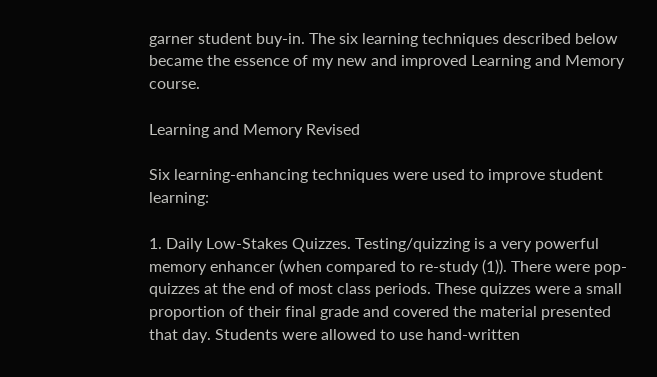garner student buy-in. The six learning techniques described below became the essence of my new and improved Learning and Memory course.

Learning and Memory Revised

Six learning-enhancing techniques were used to improve student learning:

1. Daily Low-Stakes Quizzes. Testing/quizzing is a very powerful memory enhancer (when compared to re-study (1)). There were pop-quizzes at the end of most class periods. These quizzes were a small proportion of their final grade and covered the material presented that day. Students were allowed to use hand-written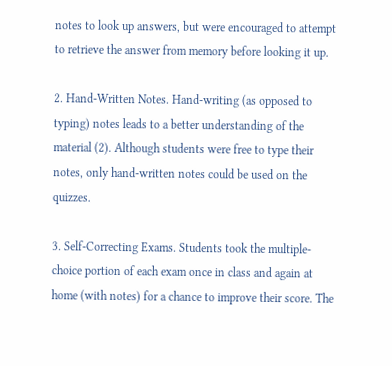notes to look up answers, but were encouraged to attempt to retrieve the answer from memory before looking it up.

2. Hand-Written Notes. Hand-writing (as opposed to typing) notes leads to a better understanding of the material (2). Although students were free to type their notes, only hand-written notes could be used on the quizzes.

3. Self-Correcting Exams. Students took the multiple-choice portion of each exam once in class and again at home (with notes) for a chance to improve their score. The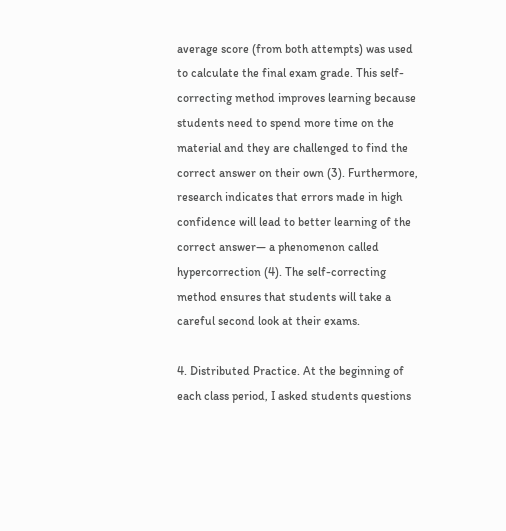average score (from both attempts) was used to calculate the final exam grade. This self-correcting method improves learning because students need to spend more time on the material and they are challenged to find the correct answer on their own (3). Furthermore, research indicates that errors made in high confidence will lead to better learning of the correct answer— a phenomenon called hypercorrection (4). The self-correcting method ensures that students will take a careful second look at their exams.

4. Distributed Practice. At the beginning of each class period, I asked students questions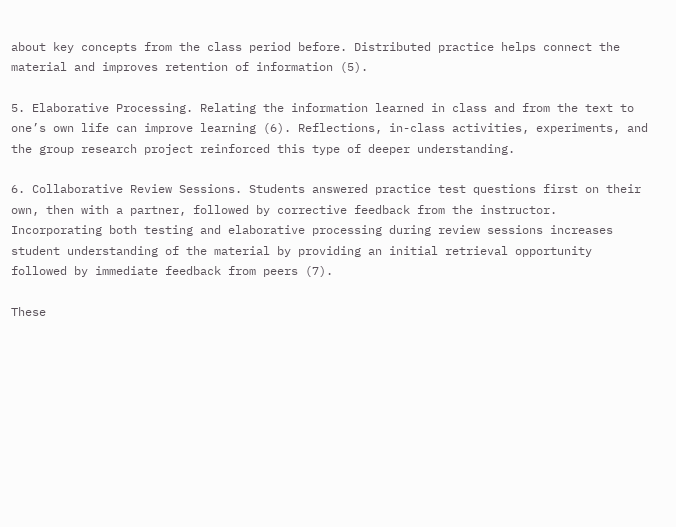about key concepts from the class period before. Distributed practice helps connect the material and improves retention of information (5).

5. Elaborative Processing. Relating the information learned in class and from the text to one’s own life can improve learning (6). Reflections, in-class activities, experiments, and the group research project reinforced this type of deeper understanding.

6. Collaborative Review Sessions. Students answered practice test questions first on their own, then with a partner, followed by corrective feedback from the instructor. Incorporating both testing and elaborative processing during review sessions increases student understanding of the material by providing an initial retrieval opportunity followed by immediate feedback from peers (7).

These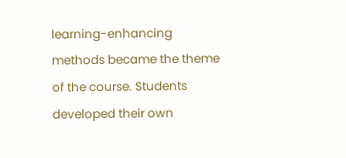learning-enhancing methods became the theme of the course. Students developed their own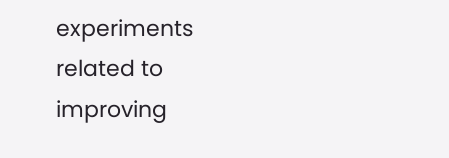experiments related to improving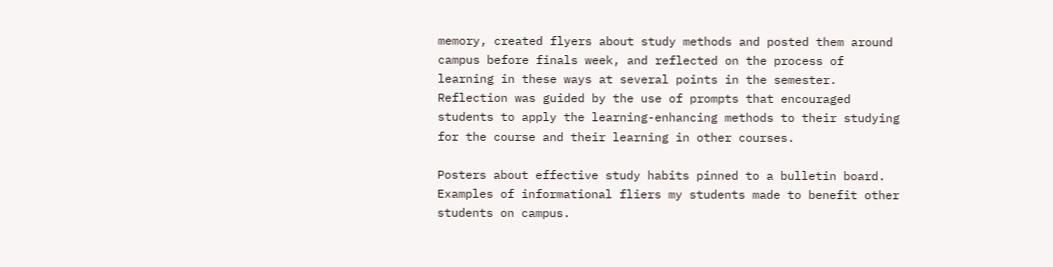memory, created flyers about study methods and posted them around campus before finals week, and reflected on the process of learning in these ways at several points in the semester. Reflection was guided by the use of prompts that encouraged students to apply the learning-enhancing methods to their studying for the course and their learning in other courses.

Posters about effective study habits pinned to a bulletin board.
Examples of informational fliers my students made to benefit other students on campus.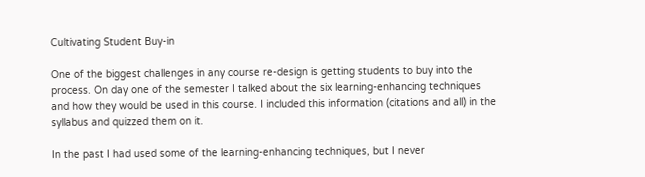Cultivating Student Buy-in

One of the biggest challenges in any course re-design is getting students to buy into the process. On day one of the semester I talked about the six learning-enhancing techniques and how they would be used in this course. I included this information (citations and all) in the syllabus and quizzed them on it.

In the past I had used some of the learning-enhancing techniques, but I never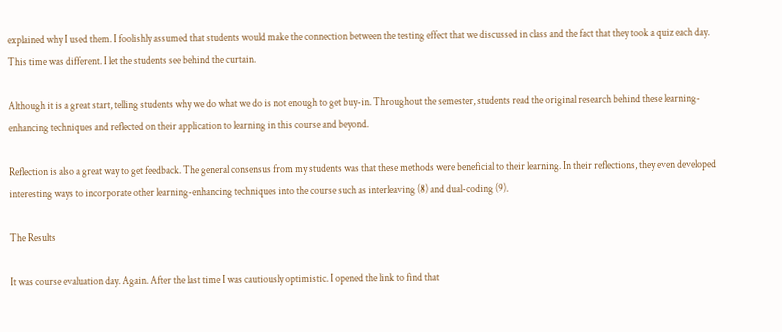explained why I used them. I foolishly assumed that students would make the connection between the testing effect that we discussed in class and the fact that they took a quiz each day. This time was different. I let the students see behind the curtain.

Although it is a great start, telling students why we do what we do is not enough to get buy-in. Throughout the semester, students read the original research behind these learning-enhancing techniques and reflected on their application to learning in this course and beyond.

Reflection is also a great way to get feedback. The general consensus from my students was that these methods were beneficial to their learning. In their reflections, they even developed interesting ways to incorporate other learning-enhancing techniques into the course such as interleaving (8) and dual-coding (9).

The Results

It was course evaluation day. Again. After the last time I was cautiously optimistic. I opened the link to find that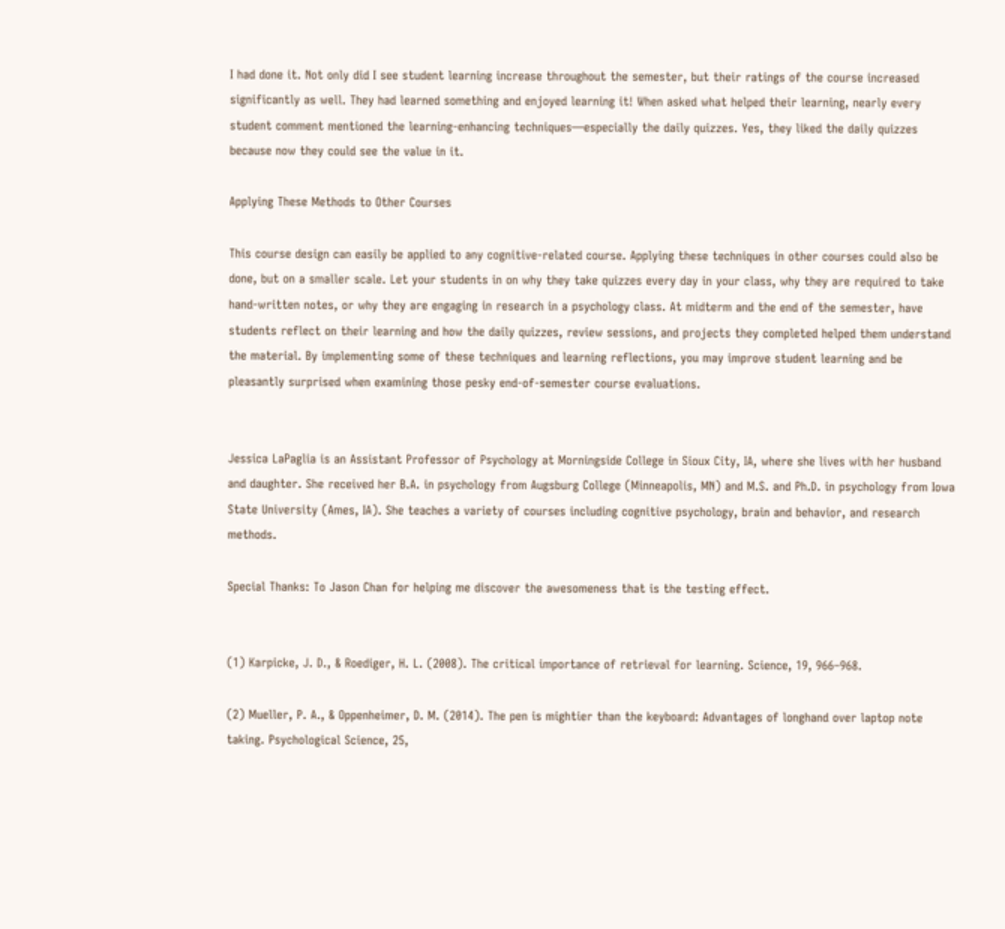I had done it. Not only did I see student learning increase throughout the semester, but their ratings of the course increased significantly as well. They had learned something and enjoyed learning it! When asked what helped their learning, nearly every student comment mentioned the learning-enhancing techniques—especially the daily quizzes. Yes, they liked the daily quizzes because now they could see the value in it.

Applying These Methods to Other Courses

This course design can easily be applied to any cognitive-related course. Applying these techniques in other courses could also be done, but on a smaller scale. Let your students in on why they take quizzes every day in your class, why they are required to take hand-written notes, or why they are engaging in research in a psychology class. At midterm and the end of the semester, have students reflect on their learning and how the daily quizzes, review sessions, and projects they completed helped them understand the material. By implementing some of these techniques and learning reflections, you may improve student learning and be pleasantly surprised when examining those pesky end-of-semester course evaluations.


Jessica LaPaglia is an Assistant Professor of Psychology at Morningside College in Sioux City, IA, where she lives with her husband and daughter. She received her B.A. in psychology from Augsburg College (Minneapolis, MN) and M.S. and Ph.D. in psychology from Iowa State University (Ames, IA). She teaches a variety of courses including cognitive psychology, brain and behavior, and research methods.

Special Thanks: To Jason Chan for helping me discover the awesomeness that is the testing effect.


(1) Karpicke, J. D., & Roediger, H. L. (2008). The critical importance of retrieval for learning. Science, 19, 966–968.

(2) Mueller, P. A., & Oppenheimer, D. M. (2014). The pen is mightier than the keyboard: Advantages of longhand over laptop note taking. Psychological Science, 25,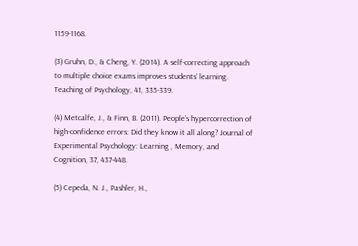1159-1168.

(3) Gruhn, D., & Cheng, Y. (2014). A self-correcting approach to multiple choice exams improves students’ learning. Teaching of Psychology, 41, 335-339.

(4) Metcalfe, J., & Finn, B. (2011). People’s hypercorrection of high-confidence errors: Did they know it all along? Journal of Experimental Psychology: Learning , Memory, and Cognition, 37, 437-448.

(5) Cepeda, N. J., Pashler, H.,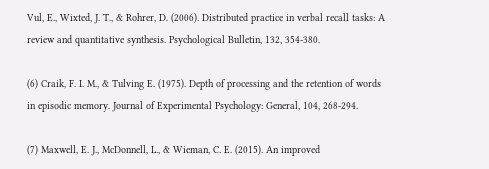Vul, E., Wixted, J. T., & Rohrer, D. (2006). Distributed practice in verbal recall tasks: A review and quantitative synthesis. Psychological Bulletin, 132, 354-380.

(6) Craik, F. I. M., & Tulving E. (1975). Depth of processing and the retention of words in episodic memory. Journal of Experimental Psychology: General, 104, 268-294.

(7) Maxwell, E. J., McDonnell, L., & Wieman, C. E. (2015). An improved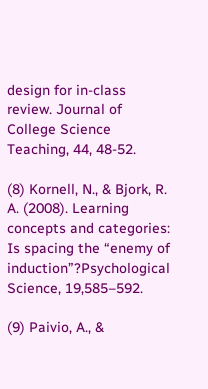design for in-class review. Journal of College Science Teaching, 44, 48-52.

(8) Kornell, N., & Bjork, R. A. (2008). Learning concepts and categories: Is spacing the “enemy of induction”?Psychological Science, 19,585–592.

(9) Paivio, A., &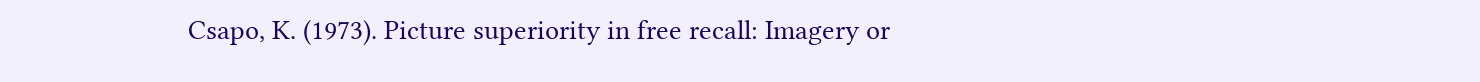Csapo, K. (1973). Picture superiority in free recall: Imagery or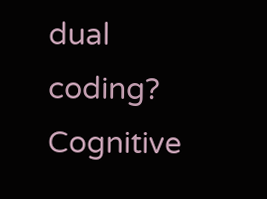dual coding? Cognitive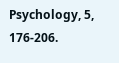Psychology, 5, 176-206.